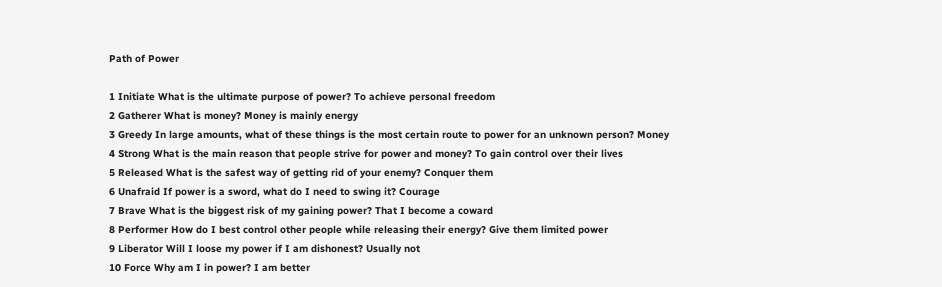Path of Power

1 Initiate What is the ultimate purpose of power? To achieve personal freedom
2 Gatherer What is money? Money is mainly energy
3 Greedy In large amounts, what of these things is the most certain route to power for an unknown person? Money
4 Strong What is the main reason that people strive for power and money? To gain control over their lives
5 Released What is the safest way of getting rid of your enemy? Conquer them
6 Unafraid If power is a sword, what do I need to swing it? Courage
7 Brave What is the biggest risk of my gaining power? That I become a coward
8 Performer How do I best control other people while releasing their energy? Give them limited power
9 Liberator Will I loose my power if I am dishonest? Usually not
10 Force Why am I in power? I am better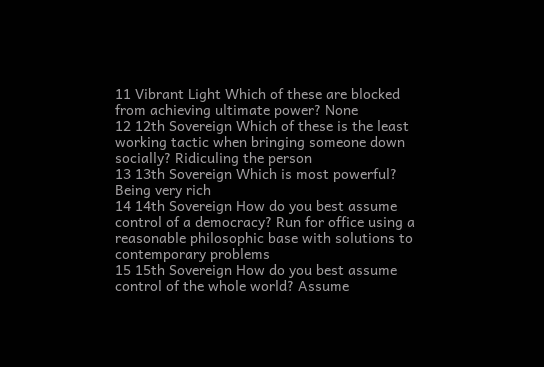11 Vibrant Light Which of these are blocked from achieving ultimate power? None
12 12th Sovereign Which of these is the least working tactic when bringing someone down socially? Ridiculing the person
13 13th Sovereign Which is most powerful? Being very rich
14 14th Sovereign How do you best assume control of a democracy? Run for office using a reasonable philosophic base with solutions to contemporary problems
15 15th Sovereign How do you best assume control of the whole world? Assume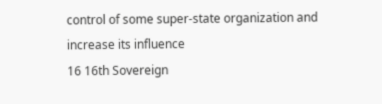control of some super-state organization and increase its influence
16 16th Sovereign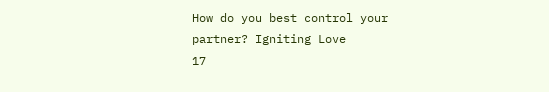How do you best control your partner? Igniting Love
17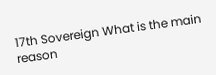17th Sovereign What is the main reason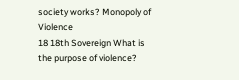society works? Monopoly of Violence
18 18th Sovereign What is the purpose of violence?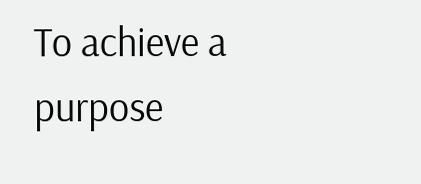To achieve a purpose